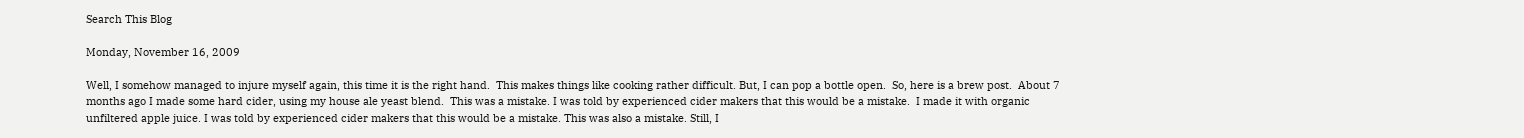Search This Blog

Monday, November 16, 2009

Well, I somehow managed to injure myself again, this time it is the right hand.  This makes things like cooking rather difficult. But, I can pop a bottle open.  So, here is a brew post.  About 7 months ago I made some hard cider, using my house ale yeast blend.  This was a mistake. I was told by experienced cider makers that this would be a mistake.  I made it with organic unfiltered apple juice. I was told by experienced cider makers that this would be a mistake. This was also a mistake. Still, I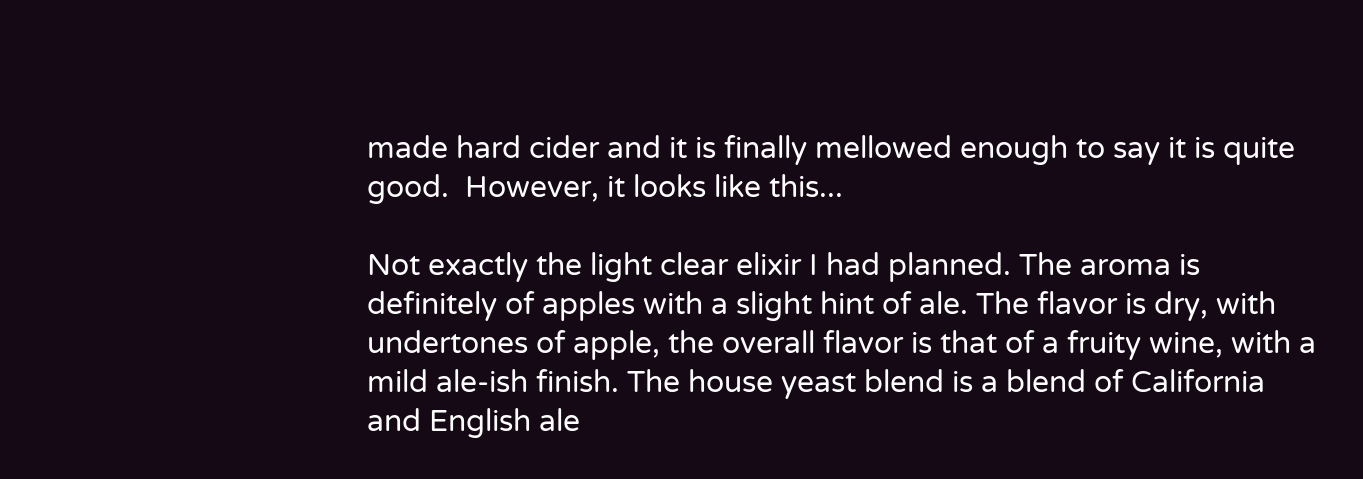made hard cider and it is finally mellowed enough to say it is quite good.  However, it looks like this...

Not exactly the light clear elixir I had planned. The aroma is definitely of apples with a slight hint of ale. The flavor is dry, with undertones of apple, the overall flavor is that of a fruity wine, with a mild ale-ish finish. The house yeast blend is a blend of California and English ale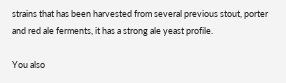strains that has been harvested from several previous stout, porter and red ale ferments, it has a strong ale yeast profile.

You also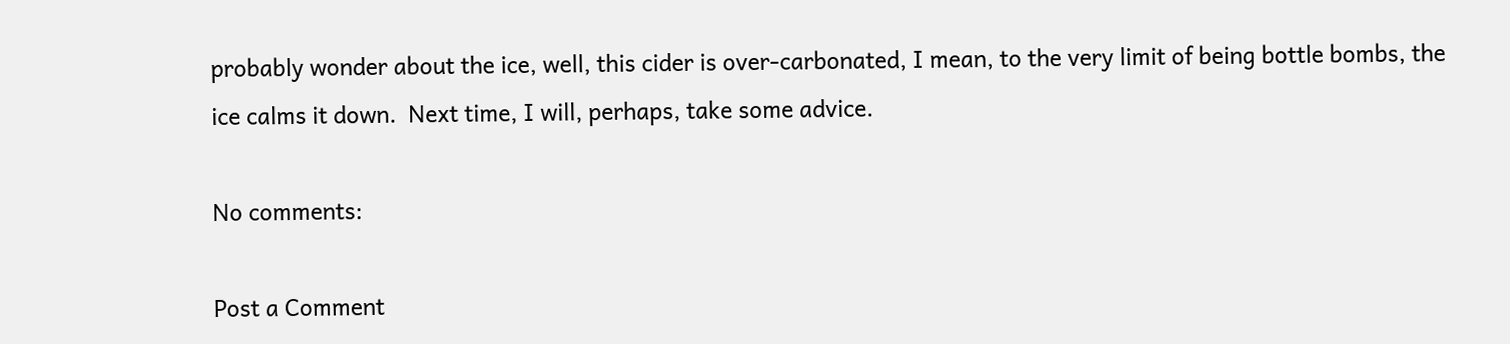probably wonder about the ice, well, this cider is over-carbonated, I mean, to the very limit of being bottle bombs, the ice calms it down.  Next time, I will, perhaps, take some advice.

No comments:

Post a Comment